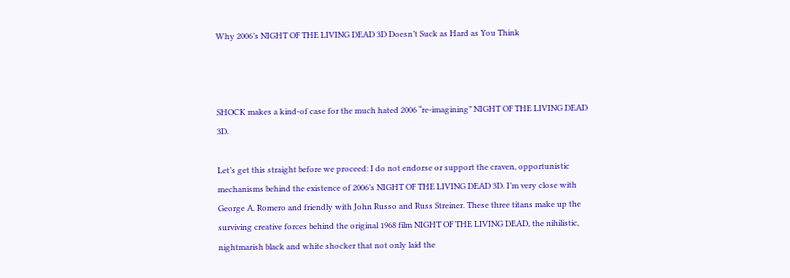Why 2006’s NIGHT OF THE LIVING DEAD 3D Doesn’t Suck as Hard as You Think



SHOCK makes a kind-of case for the much hated 2006 “re-imagining” NIGHT OF THE LIVING DEAD 3D.

Let’s get this straight before we proceed: I do not endorse or support the craven, opportunistic mechanisms behind the existence of 2006’s NIGHT OF THE LIVING DEAD 3D. I’m very close with George A. Romero and friendly with John Russo and Russ Streiner. These three titans make up the surviving creative forces behind the original 1968 film NIGHT OF THE LIVING DEAD, the nihilistic, nightmarish black and white shocker that not only laid the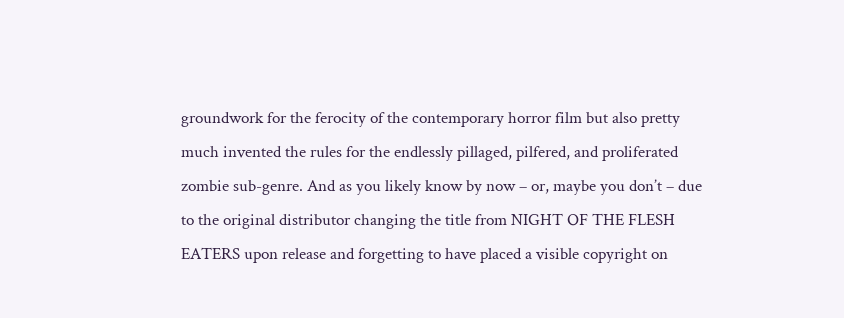groundwork for the ferocity of the contemporary horror film but also pretty much invented the rules for the endlessly pillaged, pilfered, and proliferated zombie sub-genre. And as you likely know by now – or, maybe you don’t – due to the original distributor changing the title from NIGHT OF THE FLESH EATERS upon release and forgetting to have placed a visible copyright on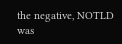the negative, NOTLD was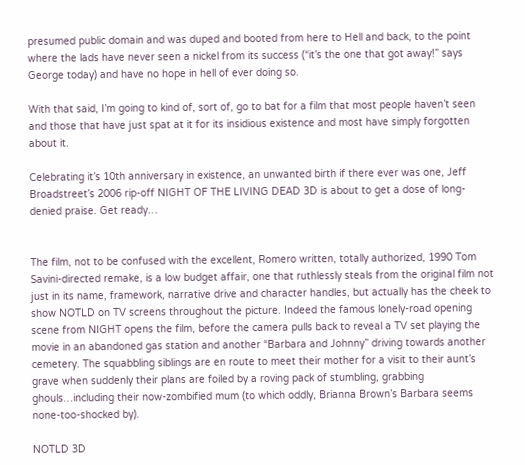presumed public domain and was duped and booted from here to Hell and back, to the point where the lads have never seen a nickel from its success (“it’s the one that got away!” says George today) and have no hope in hell of ever doing so.

With that said, I’m going to kind of, sort of, go to bat for a film that most people haven’t seen and those that have just spat at it for its insidious existence and most have simply forgotten about it.

Celebrating it’s 10th anniversary in existence, an unwanted birth if there ever was one, Jeff Broadstreet’s 2006 rip-off NIGHT OF THE LIVING DEAD 3D is about to get a dose of long-denied praise. Get ready…


The film, not to be confused with the excellent, Romero written, totally authorized, 1990 Tom Savini-directed remake, is a low budget affair, one that ruthlessly steals from the original film not just in its name, framework, narrative drive and character handles, but actually has the cheek to show NOTLD on TV screens throughout the picture. Indeed the famous lonely-road opening scene from NIGHT opens the film, before the camera pulls back to reveal a TV set playing the movie in an abandoned gas station and another “Barbara and Johnny” driving towards another cemetery. The squabbling siblings are en route to meet their mother for a visit to their aunt’s grave when suddenly their plans are foiled by a roving pack of stumbling, grabbing ghouls…including their now-zombified mum (to which oddly, Brianna Brown’s Barbara seems none-too-shocked by).

NOTLD 3D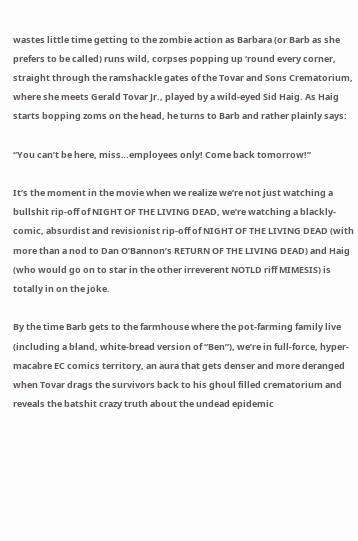wastes little time getting to the zombie action as Barbara (or Barb as she prefers to be called) runs wild, corpses popping up ‘round every corner, straight through the ramshackle gates of the Tovar and Sons Crematorium, where she meets Gerald Tovar Jr., played by a wild-eyed Sid Haig. As Haig starts bopping zoms on the head, he turns to Barb and rather plainly says:

“You can’t be here, miss…employees only! Come back tomorrow!”

It’s the moment in the movie when we realize we’re not just watching a bullshit rip-off of NIGHT OF THE LIVING DEAD, we’re watching a blackly-comic, absurdist and revisionist rip-off of NIGHT OF THE LIVING DEAD (with more than a nod to Dan O’Bannon’s RETURN OF THE LIVING DEAD) and Haig (who would go on to star in the other irreverent NOTLD riff MIMESIS) is totally in on the joke.

By the time Barb gets to the farmhouse where the pot-farming family live (including a bland, white-bread version of “Ben”), we’re in full-force, hyper-macabre EC comics territory, an aura that gets denser and more deranged when Tovar drags the survivors back to his ghoul filled crematorium and reveals the batshit crazy truth about the undead epidemic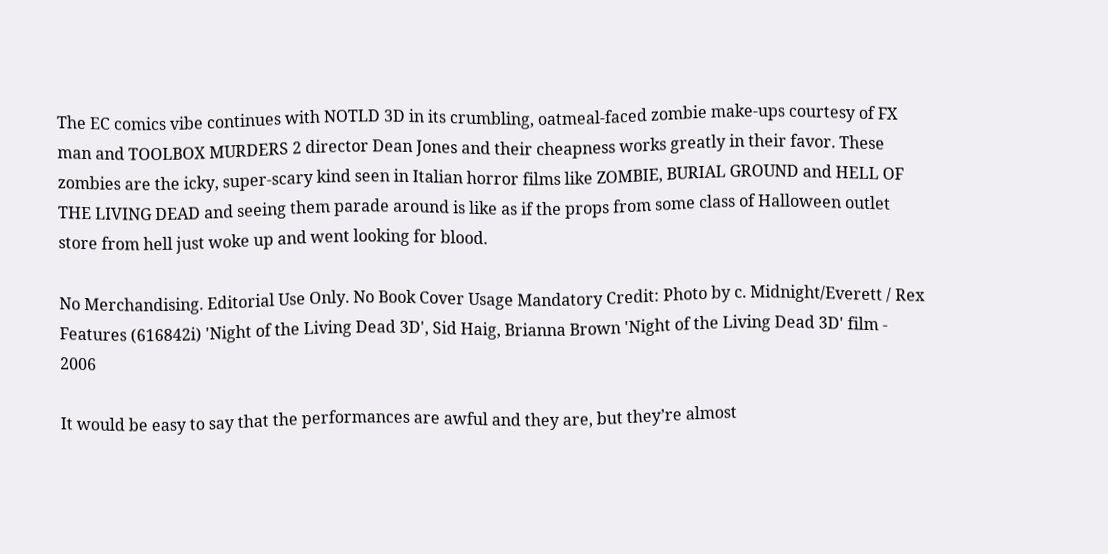The EC comics vibe continues with NOTLD 3D in its crumbling, oatmeal-faced zombie make-ups courtesy of FX man and TOOLBOX MURDERS 2 director Dean Jones and their cheapness works greatly in their favor. These zombies are the icky, super-scary kind seen in Italian horror films like ZOMBIE, BURIAL GROUND and HELL OF THE LIVING DEAD and seeing them parade around is like as if the props from some class of Halloween outlet store from hell just woke up and went looking for blood.

No Merchandising. Editorial Use Only. No Book Cover Usage Mandatory Credit: Photo by c. Midnight/Everett / Rex Features (616842i) 'Night of the Living Dead 3D', Sid Haig, Brianna Brown 'Night of the Living Dead 3D' film - 2006

It would be easy to say that the performances are awful and they are, but they’re almost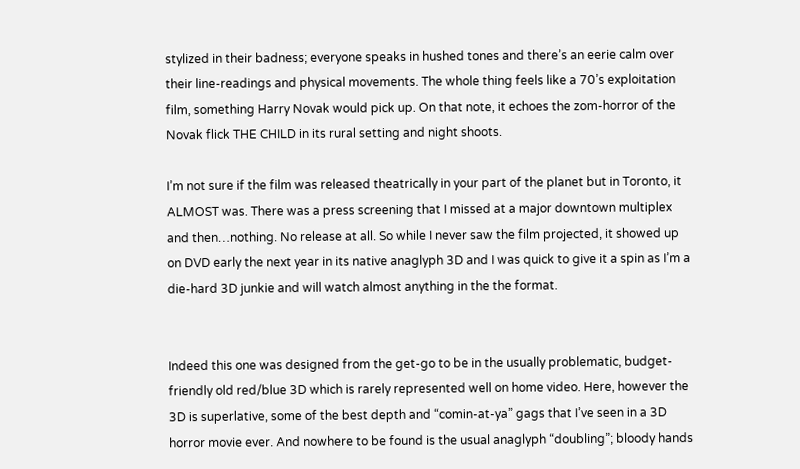stylized in their badness; everyone speaks in hushed tones and there’s an eerie calm over their line-readings and physical movements. The whole thing feels like a 70’s exploitation film, something Harry Novak would pick up. On that note, it echoes the zom-horror of the Novak flick THE CHILD in its rural setting and night shoots.

I’m not sure if the film was released theatrically in your part of the planet but in Toronto, it ALMOST was. There was a press screening that I missed at a major downtown multiplex and then…nothing. No release at all. So while I never saw the film projected, it showed up on DVD early the next year in its native anaglyph 3D and I was quick to give it a spin as I’m a die-hard 3D junkie and will watch almost anything in the the format.


Indeed this one was designed from the get-go to be in the usually problematic, budget-friendly old red/blue 3D which is rarely represented well on home video. Here, however the 3D is superlative, some of the best depth and “comin-at-ya” gags that I’ve seen in a 3D horror movie ever. And nowhere to be found is the usual anaglyph “doubling”; bloody hands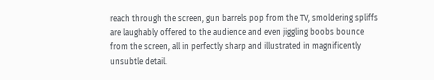reach through the screen, gun barrels pop from the TV, smoldering spliffs are laughably offered to the audience and even jiggling boobs bounce from the screen, all in perfectly sharp and illustrated in magnificently unsubtle detail.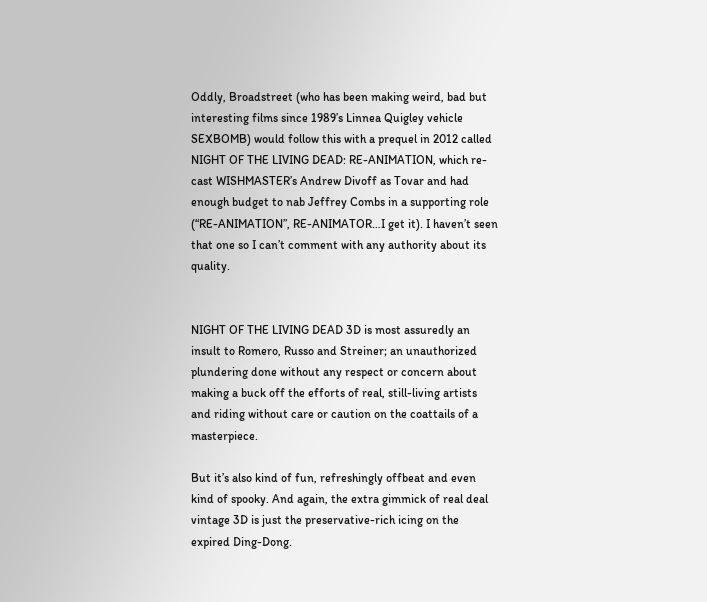Oddly, Broadstreet (who has been making weird, bad but interesting films since 1989’s Linnea Quigley vehicle SEXBOMB) would follow this with a prequel in 2012 called NIGHT OF THE LIVING DEAD: RE-ANIMATION, which re-cast WISHMASTER’s Andrew Divoff as Tovar and had enough budget to nab Jeffrey Combs in a supporting role (“RE-ANIMATION”, RE-ANIMATOR…I get it). I haven’t seen that one so I can’t comment with any authority about its quality.


NIGHT OF THE LIVING DEAD 3D is most assuredly an insult to Romero, Russo and Streiner; an unauthorized plundering done without any respect or concern about making a buck off the efforts of real, still-living artists and riding without care or caution on the coattails of a masterpiece.

But it’s also kind of fun, refreshingly offbeat and even kind of spooky. And again, the extra gimmick of real deal vintage 3D is just the preservative-rich icing on the expired Ding-Dong.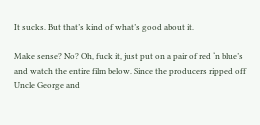It sucks. But that’s kind of what’s good about it.

Make sense? No? Oh, fuck it, just put on a pair of red ‘n blue’s and watch the entire film below. Since the producers ripped off Uncle George and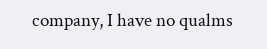company, I have no qualms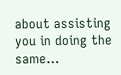about assisting you in doing the same…